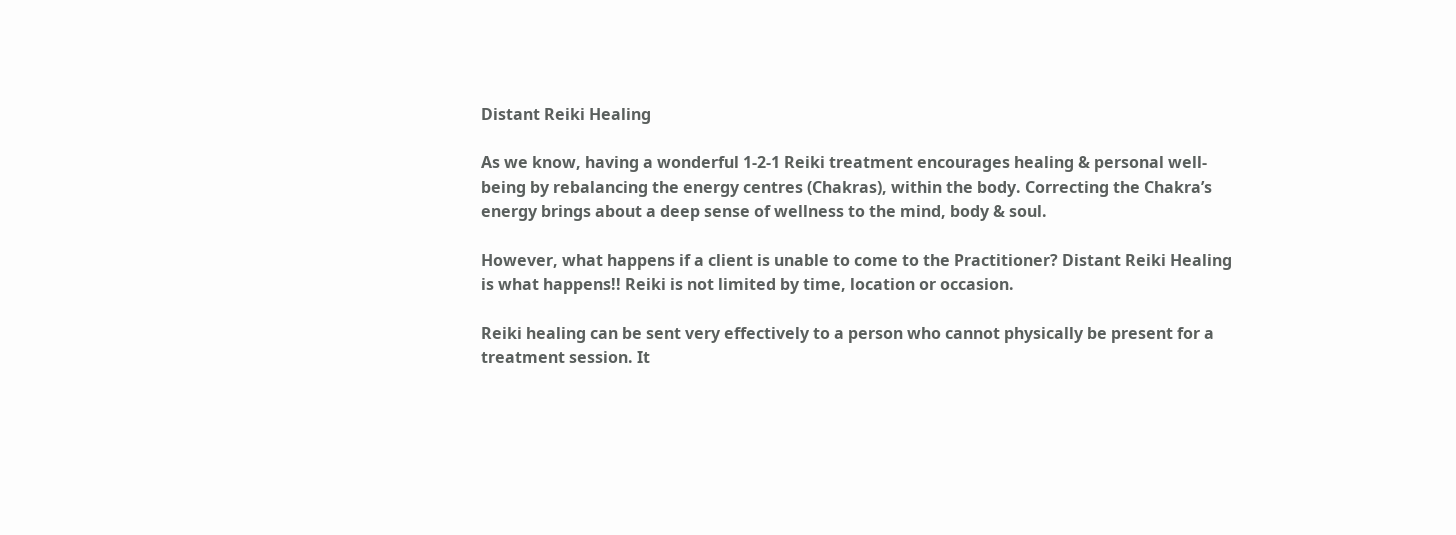Distant Reiki Healing

As we know, having a wonderful 1-2-1 Reiki treatment encourages healing & personal well-being by rebalancing the energy centres (Chakras), within the body. Correcting the Chakra’s energy brings about a deep sense of wellness to the mind, body & soul.

However, what happens if a client is unable to come to the Practitioner? Distant Reiki Healing is what happens!! Reiki is not limited by time, location or occasion.

Reiki healing can be sent very effectively to a person who cannot physically be present for a treatment session. It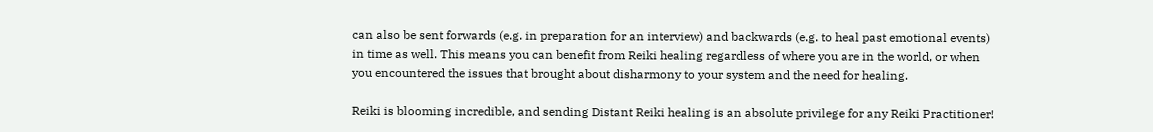can also be sent forwards (e.g. in preparation for an interview) and backwards (e.g. to heal past emotional events) in time as well. This means you can benefit from Reiki healing regardless of where you are in the world, or when you encountered the issues that brought about disharmony to your system and the need for healing.

Reiki is blooming incredible, and sending Distant Reiki healing is an absolute privilege for any Reiki Practitioner!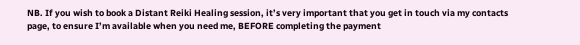NB. If you wish to book a Distant Reiki Healing session, it’s very important that you get in touch via my contacts page, to ensure I’m available when you need me, BEFORE completing the payment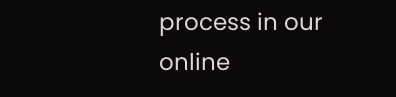process in our online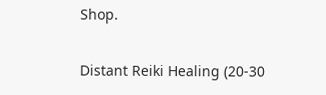Shop.

Distant Reiki Healing (20-30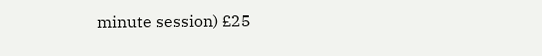minute session) £25